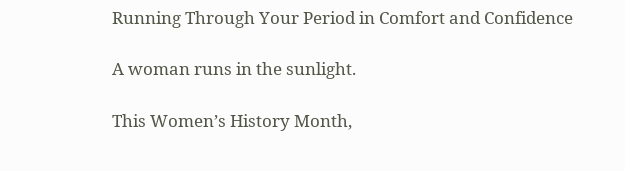Running Through Your Period in Comfort and Confidence

A woman runs in the sunlight.

This Women’s History Month,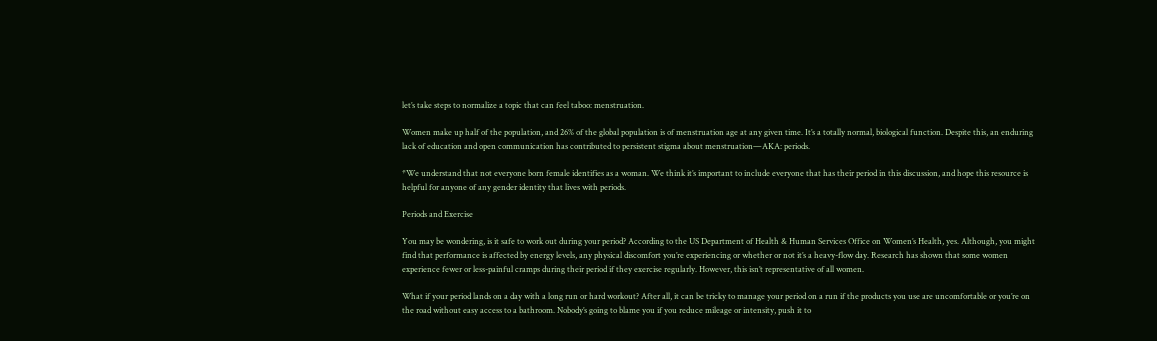let’s take steps to normalize a topic that can feel taboo: menstruation.

Women make up half of the population, and 26% of the global population is of menstruation age at any given time. It’s a totally normal, biological function. Despite this, an enduring lack of education and open communication has contributed to persistent stigma about menstruation—AKA: periods.

*We understand that not everyone born female identifies as a woman. We think it’s important to include everyone that has their period in this discussion, and hope this resource is helpful for anyone of any gender identity that lives with periods.

Periods and Exercise

You may be wondering, is it safe to work out during your period? According to the US Department of Health & Human Services Office on Women’s Health, yes. Although, you might find that performance is affected by energy levels, any physical discomfort you’re experiencing or whether or not it’s a heavy-flow day. Research has shown that some women experience fewer or less-painful cramps during their period if they exercise regularly. However, this isn’t representative of all women.

What if your period lands on a day with a long run or hard workout? After all, it can be tricky to manage your period on a run if the products you use are uncomfortable or you’re on the road without easy access to a bathroom. Nobody’s going to blame you if you reduce mileage or intensity, push it to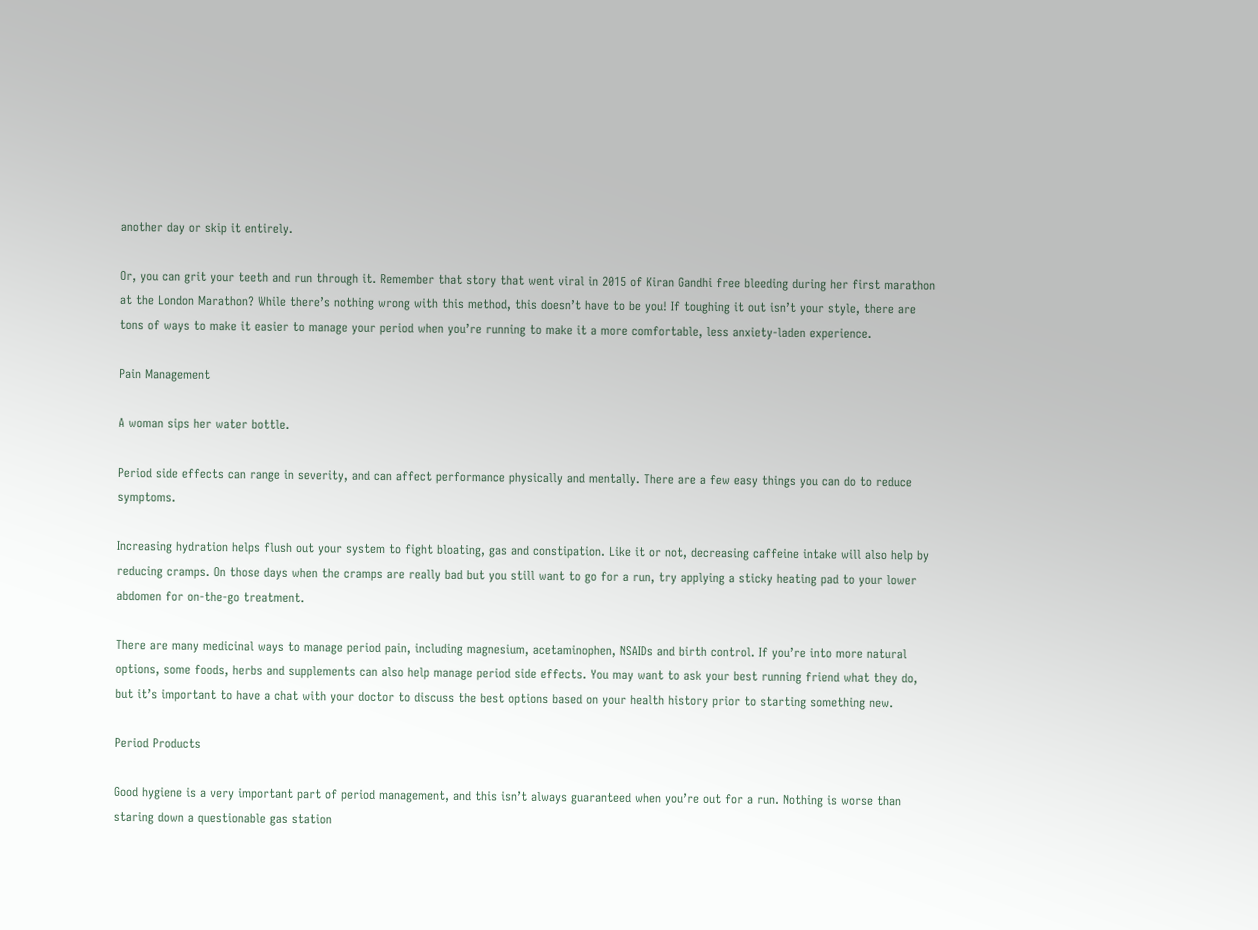another day or skip it entirely.

Or, you can grit your teeth and run through it. Remember that story that went viral in 2015 of Kiran Gandhi free bleeding during her first marathon at the London Marathon? While there’s nothing wrong with this method, this doesn’t have to be you! If toughing it out isn’t your style, there are tons of ways to make it easier to manage your period when you’re running to make it a more comfortable, less anxiety-laden experience.

Pain Management

A woman sips her water bottle.

Period side effects can range in severity, and can affect performance physically and mentally. There are a few easy things you can do to reduce symptoms.

Increasing hydration helps flush out your system to fight bloating, gas and constipation. Like it or not, decreasing caffeine intake will also help by reducing cramps. On those days when the cramps are really bad but you still want to go for a run, try applying a sticky heating pad to your lower abdomen for on-the-go treatment.

There are many medicinal ways to manage period pain, including magnesium, acetaminophen, NSAIDs and birth control. If you’re into more natural options, some foods, herbs and supplements can also help manage period side effects. You may want to ask your best running friend what they do, but it’s important to have a chat with your doctor to discuss the best options based on your health history prior to starting something new.

Period Products

Good hygiene is a very important part of period management, and this isn’t always guaranteed when you’re out for a run. Nothing is worse than staring down a questionable gas station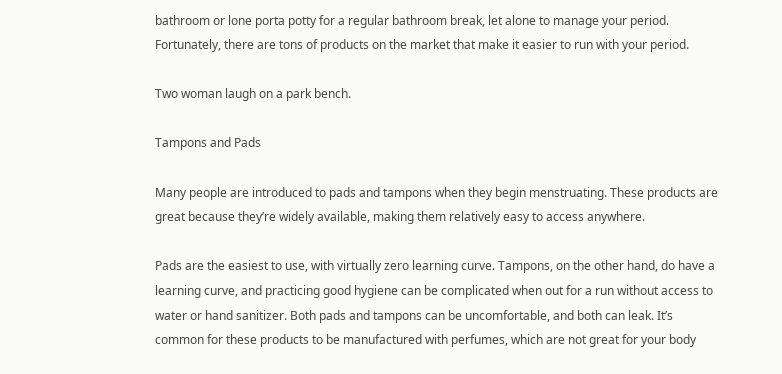bathroom or lone porta potty for a regular bathroom break, let alone to manage your period. Fortunately, there are tons of products on the market that make it easier to run with your period.

Two woman laugh on a park bench.

Tampons and Pads

Many people are introduced to pads and tampons when they begin menstruating. These products are great because they’re widely available, making them relatively easy to access anywhere.

Pads are the easiest to use, with virtually zero learning curve. Tampons, on the other hand, do have a learning curve, and practicing good hygiene can be complicated when out for a run without access to water or hand sanitizer. Both pads and tampons can be uncomfortable, and both can leak. It’s common for these products to be manufactured with perfumes, which are not great for your body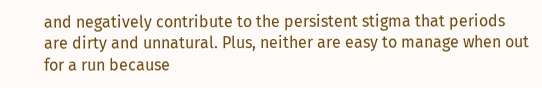and negatively contribute to the persistent stigma that periods are dirty and unnatural. Plus, neither are easy to manage when out for a run because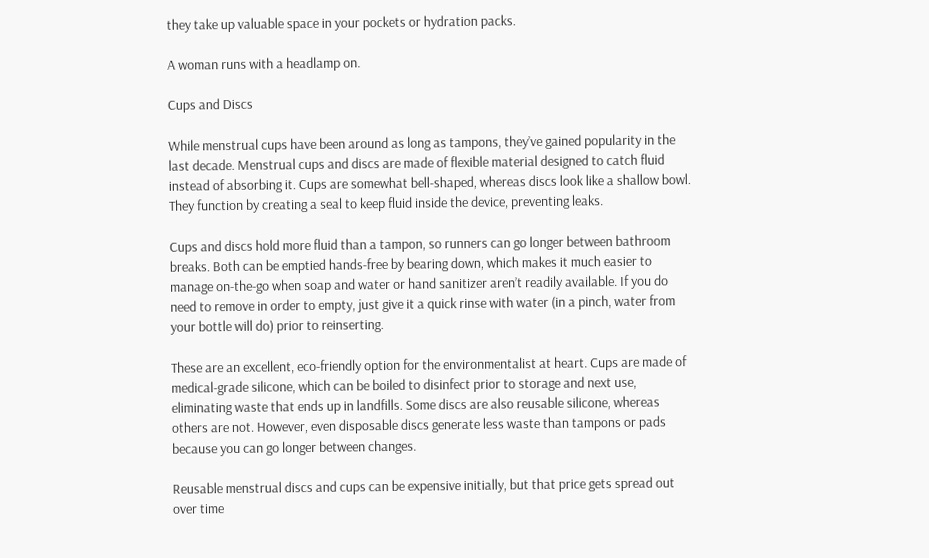they take up valuable space in your pockets or hydration packs.

A woman runs with a headlamp on.

Cups and Discs

While menstrual cups have been around as long as tampons, they’ve gained popularity in the last decade. Menstrual cups and discs are made of flexible material designed to catch fluid instead of absorbing it. Cups are somewhat bell-shaped, whereas discs look like a shallow bowl. They function by creating a seal to keep fluid inside the device, preventing leaks.

Cups and discs hold more fluid than a tampon, so runners can go longer between bathroom breaks. Both can be emptied hands-free by bearing down, which makes it much easier to manage on-the-go when soap and water or hand sanitizer aren’t readily available. If you do need to remove in order to empty, just give it a quick rinse with water (in a pinch, water from your bottle will do) prior to reinserting.

These are an excellent, eco-friendly option for the environmentalist at heart. Cups are made of medical-grade silicone, which can be boiled to disinfect prior to storage and next use, eliminating waste that ends up in landfills. Some discs are also reusable silicone, whereas others are not. However, even disposable discs generate less waste than tampons or pads because you can go longer between changes.

Reusable menstrual discs and cups can be expensive initially, but that price gets spread out over time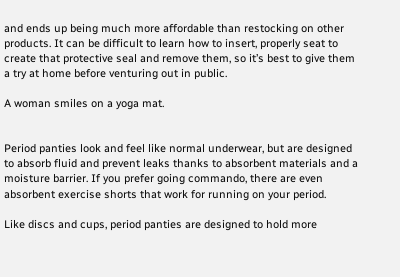and ends up being much more affordable than restocking on other products. It can be difficult to learn how to insert, properly seat to create that protective seal and remove them, so it’s best to give them a try at home before venturing out in public.

A woman smiles on a yoga mat.


Period panties look and feel like normal underwear, but are designed to absorb fluid and prevent leaks thanks to absorbent materials and a moisture barrier. If you prefer going commando, there are even absorbent exercise shorts that work for running on your period.

Like discs and cups, period panties are designed to hold more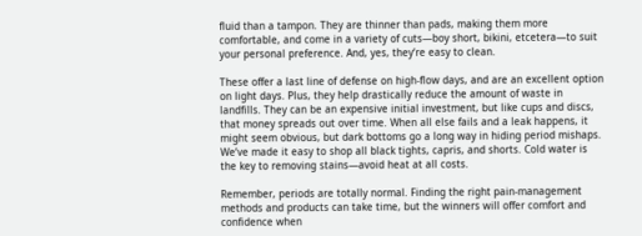fluid than a tampon. They are thinner than pads, making them more comfortable, and come in a variety of cuts—boy short, bikini, etcetera—to suit your personal preference. And, yes, they’re easy to clean.

These offer a last line of defense on high-flow days, and are an excellent option on light days. Plus, they help drastically reduce the amount of waste in landfills. They can be an expensive initial investment, but like cups and discs, that money spreads out over time. When all else fails and a leak happens, it might seem obvious, but dark bottoms go a long way in hiding period mishaps. We’ve made it easy to shop all black tights, capris, and shorts. Cold water is the key to removing stains—avoid heat at all costs.

Remember, periods are totally normal. Finding the right pain-management methods and products can take time, but the winners will offer comfort and confidence when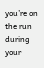you’re on the run during your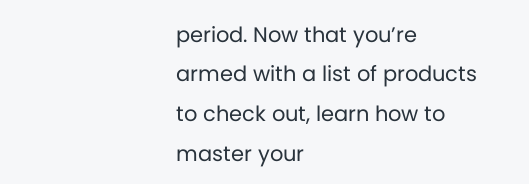period. Now that you’re armed with a list of products to check out, learn how to master your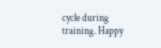cycle during training. Happy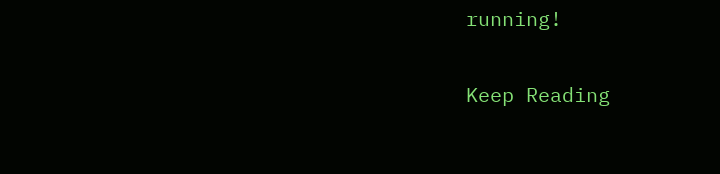running!

Keep Reading